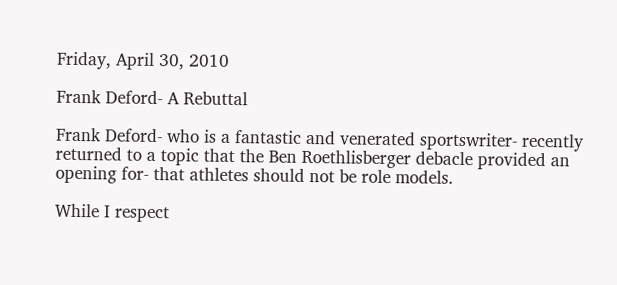Friday, April 30, 2010

Frank Deford- A Rebuttal

Frank Deford- who is a fantastic and venerated sportswriter- recently returned to a topic that the Ben Roethlisberger debacle provided an opening for- that athletes should not be role models.

While I respect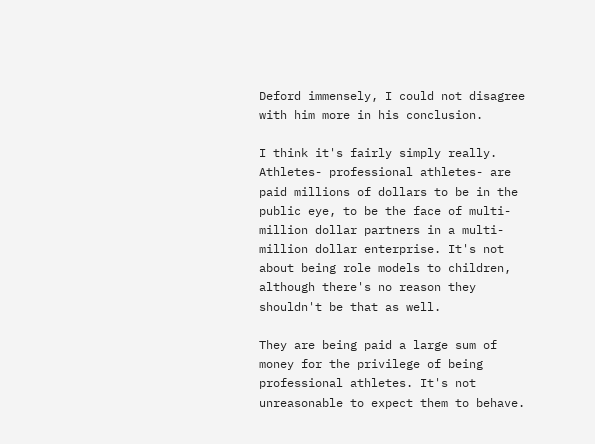Deford immensely, I could not disagree with him more in his conclusion.

I think it's fairly simply really. Athletes- professional athletes- are paid millions of dollars to be in the public eye, to be the face of multi-million dollar partners in a multi-million dollar enterprise. It's not about being role models to children, although there's no reason they shouldn't be that as well.

They are being paid a large sum of money for the privilege of being professional athletes. It's not unreasonable to expect them to behave.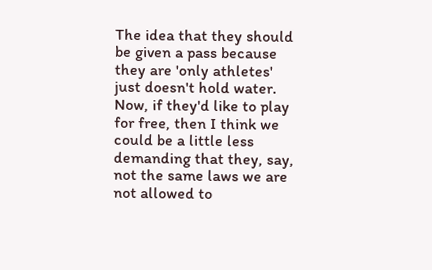The idea that they should be given a pass because they are 'only athletes' just doesn't hold water. Now, if they'd like to play for free, then I think we could be a little less demanding that they, say, not the same laws we are not allowed to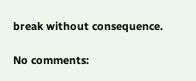break without consequence.

No comments: